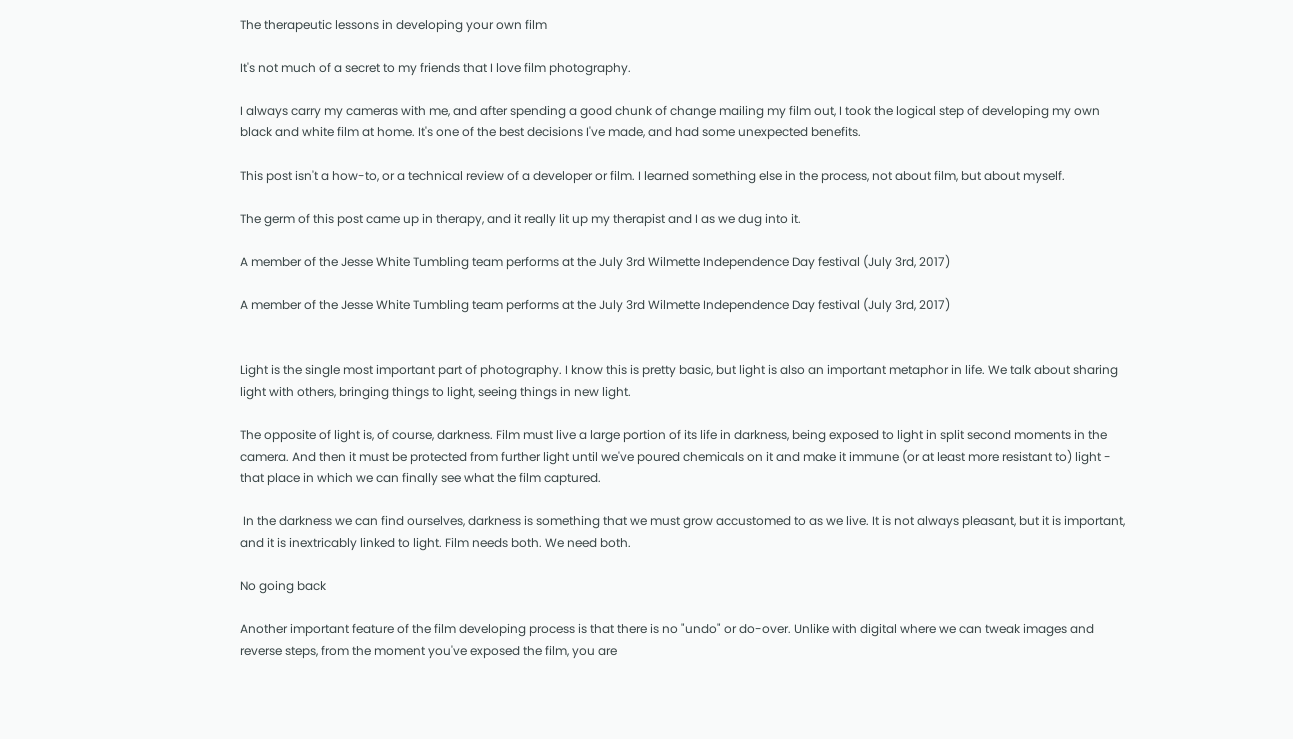The therapeutic lessons in developing your own film

It's not much of a secret to my friends that I love film photography.

I always carry my cameras with me, and after spending a good chunk of change mailing my film out, I took the logical step of developing my own black and white film at home. It's one of the best decisions I've made, and had some unexpected benefits.

This post isn't a how-to, or a technical review of a developer or film. I learned something else in the process, not about film, but about myself.

The germ of this post came up in therapy, and it really lit up my therapist and I as we dug into it.

A member of the Jesse White Tumbling team performs at the July 3rd Wilmette Independence Day festival (July 3rd, 2017)

A member of the Jesse White Tumbling team performs at the July 3rd Wilmette Independence Day festival (July 3rd, 2017)


Light is the single most important part of photography. I know this is pretty basic, but light is also an important metaphor in life. We talk about sharing light with others, bringing things to light, seeing things in new light.

The opposite of light is, of course, darkness. Film must live a large portion of its life in darkness, being exposed to light in split second moments in the camera. And then it must be protected from further light until we've poured chemicals on it and make it immune (or at least more resistant to) light - that place in which we can finally see what the film captured.

 In the darkness we can find ourselves, darkness is something that we must grow accustomed to as we live. It is not always pleasant, but it is important, and it is inextricably linked to light. Film needs both. We need both.

No going back

Another important feature of the film developing process is that there is no "undo" or do-over. Unlike with digital where we can tweak images and reverse steps, from the moment you've exposed the film, you are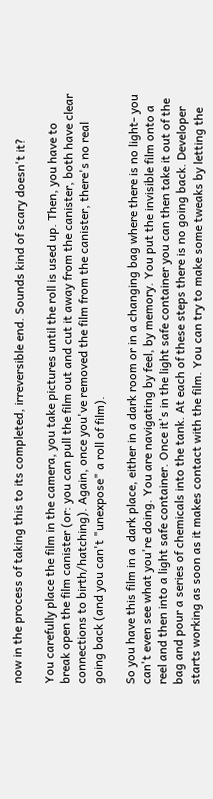now in the process of taking this to its completed, irreversible end. Sounds kind of scary doesn't it?

You carefully place the film in the camera, you take pictures until the roll is used up. Then, you have to break open the film canister (or: you can pull the film out and cut it away from the canister, both have clear connections to birth/hatching). Again, once you've removed the film from the canister, there's no real going back (and you can't "unexpose" a roll of film).

So you have this film in a  dark place, either in a dark room or in a changing bag where there is no light- you can't even see what you're doing. You are navigating by feel, by memory. You put the invisible film onto a reel and then into a light safe container. Once it's in the light safe container you can then take it out of the bag and pour a series of chemicals into the tank. At each of these steps there is no going back. Developer starts working as soon as it makes contact with the film. You can try to make some tweaks by letting the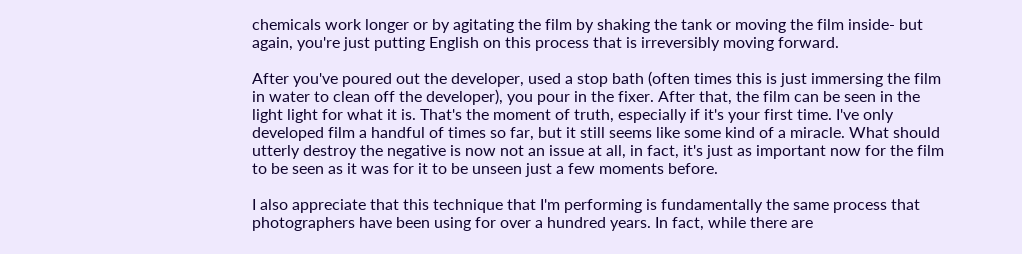chemicals work longer or by agitating the film by shaking the tank or moving the film inside- but again, you're just putting English on this process that is irreversibly moving forward.

After you've poured out the developer, used a stop bath (often times this is just immersing the film in water to clean off the developer), you pour in the fixer. After that, the film can be seen in the light light for what it is. That's the moment of truth, especially if it's your first time. I've only developed film a handful of times so far, but it still seems like some kind of a miracle. What should utterly destroy the negative is now not an issue at all, in fact, it's just as important now for the film to be seen as it was for it to be unseen just a few moments before.

I also appreciate that this technique that I'm performing is fundamentally the same process that photographers have been using for over a hundred years. In fact, while there are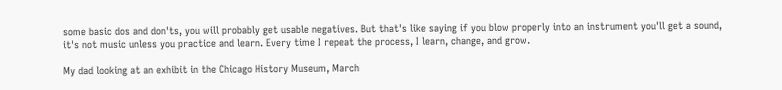some basic dos and don'ts, you will probably get usable negatives. But that's like saying if you blow properly into an instrument you'll get a sound, it's not music unless you practice and learn. Every time I repeat the process, I learn, change, and grow.

My dad looking at an exhibit in the Chicago History Museum, March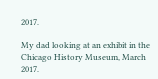2017.

My dad looking at an exhibit in the Chicago History Museum, March 2017.